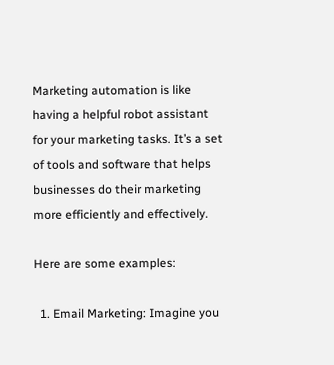Marketing automation is like having a helpful robot assistant for your marketing tasks. It’s a set of tools and software that helps businesses do their marketing more efficiently and effectively.

Here are some examples:

  1. Email Marketing: Imagine you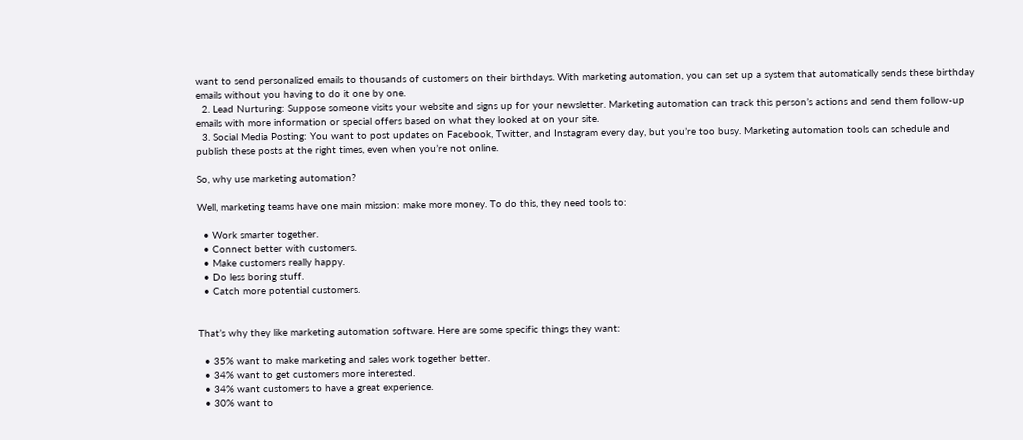want to send personalized emails to thousands of customers on their birthdays. With marketing automation, you can set up a system that automatically sends these birthday emails without you having to do it one by one.
  2. Lead Nurturing: Suppose someone visits your website and signs up for your newsletter. Marketing automation can track this person’s actions and send them follow-up emails with more information or special offers based on what they looked at on your site.
  3. Social Media Posting: You want to post updates on Facebook, Twitter, and Instagram every day, but you’re too busy. Marketing automation tools can schedule and publish these posts at the right times, even when you’re not online.

So, why use marketing automation?

Well, marketing teams have one main mission: make more money. To do this, they need tools to:

  • Work smarter together.
  • Connect better with customers.
  • Make customers really happy.
  • Do less boring stuff.
  • Catch more potential customers.


That’s why they like marketing automation software. Here are some specific things they want:

  • 35% want to make marketing and sales work together better.
  • 34% want to get customers more interested.
  • 34% want customers to have a great experience.
  • 30% want to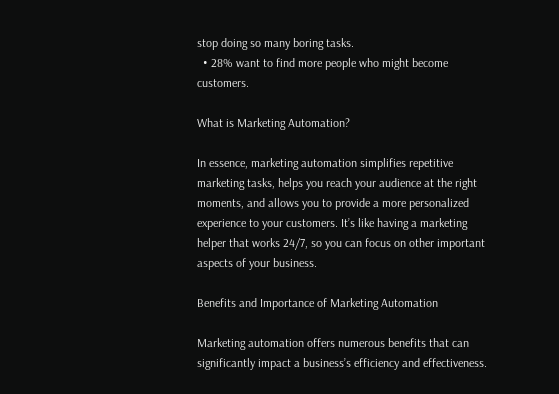stop doing so many boring tasks.
  • 28% want to find more people who might become customers.

What is Marketing Automation?

In essence, marketing automation simplifies repetitive marketing tasks, helps you reach your audience at the right moments, and allows you to provide a more personalized experience to your customers. It’s like having a marketing helper that works 24/7, so you can focus on other important aspects of your business.

Benefits and Importance of Marketing Automation

Marketing automation offers numerous benefits that can significantly impact a business’s efficiency and effectiveness.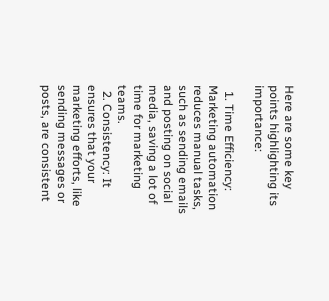Here are some key points highlighting its importance:

  1. Time Efficiency: Marketing automation reduces manual tasks, such as sending emails and posting on social media, saving a lot of time for marketing teams.
  2. Consistency: It ensures that your marketing efforts, like sending messages or posts, are consistent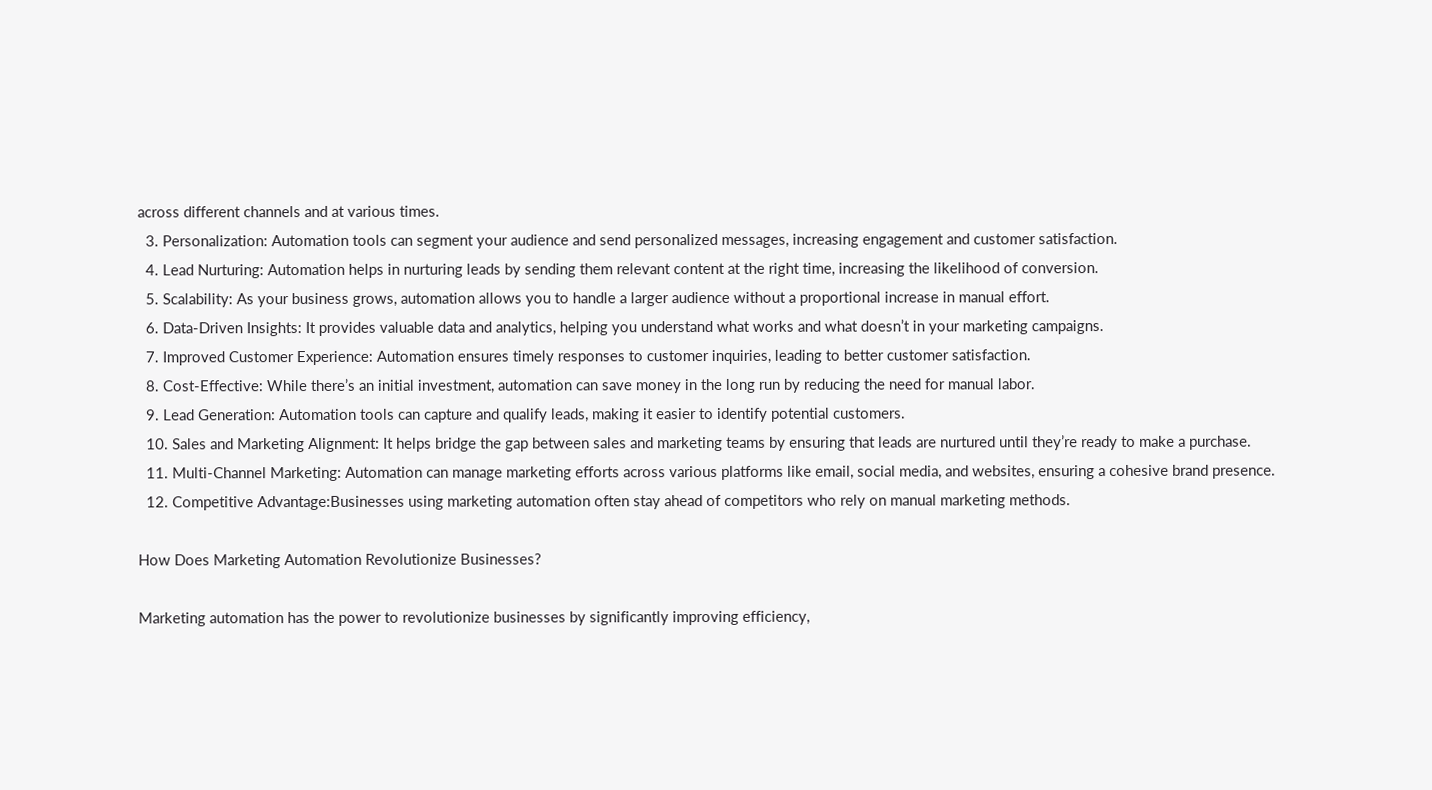across different channels and at various times.
  3. Personalization: Automation tools can segment your audience and send personalized messages, increasing engagement and customer satisfaction.
  4. Lead Nurturing: Automation helps in nurturing leads by sending them relevant content at the right time, increasing the likelihood of conversion.
  5. Scalability: As your business grows, automation allows you to handle a larger audience without a proportional increase in manual effort.
  6. Data-Driven Insights: It provides valuable data and analytics, helping you understand what works and what doesn’t in your marketing campaigns.
  7. Improved Customer Experience: Automation ensures timely responses to customer inquiries, leading to better customer satisfaction.
  8. Cost-Effective: While there’s an initial investment, automation can save money in the long run by reducing the need for manual labor.
  9. Lead Generation: Automation tools can capture and qualify leads, making it easier to identify potential customers.
  10. Sales and Marketing Alignment: It helps bridge the gap between sales and marketing teams by ensuring that leads are nurtured until they’re ready to make a purchase.
  11. Multi-Channel Marketing: Automation can manage marketing efforts across various platforms like email, social media, and websites, ensuring a cohesive brand presence.
  12. Competitive Advantage:Businesses using marketing automation often stay ahead of competitors who rely on manual marketing methods.

How Does Marketing Automation Revolutionize Businesses?

Marketing automation has the power to revolutionize businesses by significantly improving efficiency,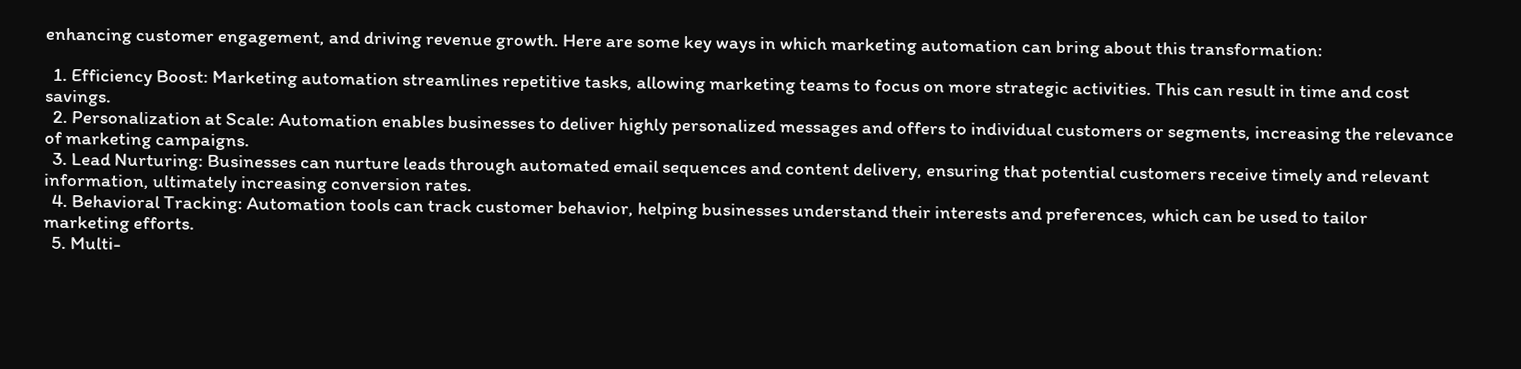enhancing customer engagement, and driving revenue growth. Here are some key ways in which marketing automation can bring about this transformation:

  1. Efficiency Boost: Marketing automation streamlines repetitive tasks, allowing marketing teams to focus on more strategic activities. This can result in time and cost savings.
  2. Personalization at Scale: Automation enables businesses to deliver highly personalized messages and offers to individual customers or segments, increasing the relevance of marketing campaigns.
  3. Lead Nurturing: Businesses can nurture leads through automated email sequences and content delivery, ensuring that potential customers receive timely and relevant information, ultimately increasing conversion rates.
  4. Behavioral Tracking: Automation tools can track customer behavior, helping businesses understand their interests and preferences, which can be used to tailor marketing efforts.
  5. Multi-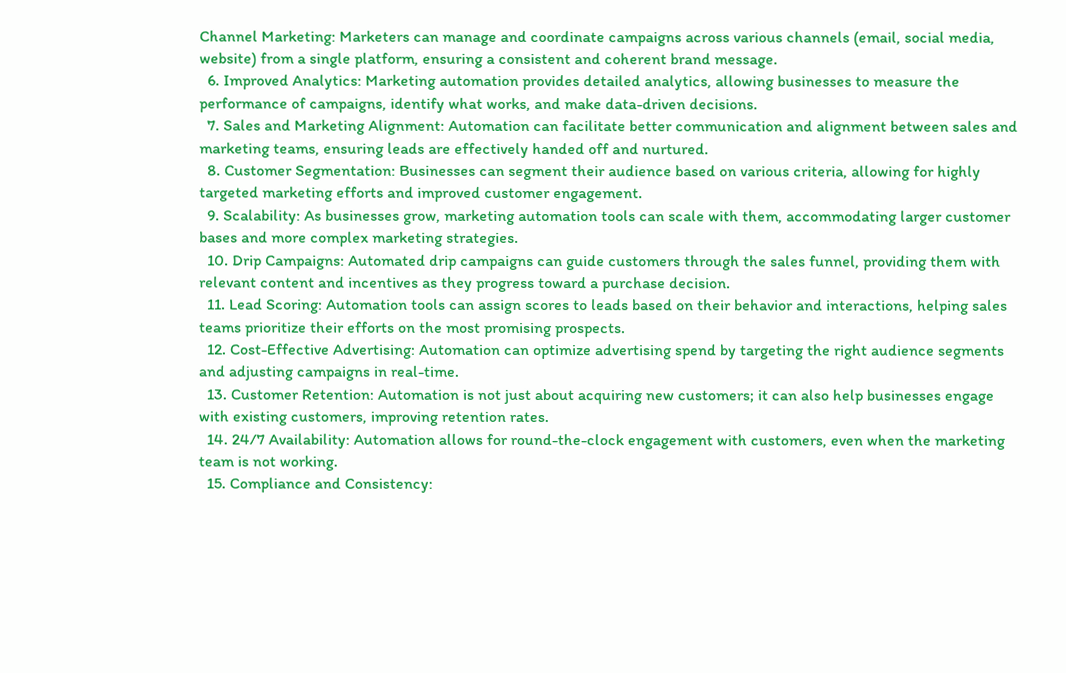Channel Marketing: Marketers can manage and coordinate campaigns across various channels (email, social media, website) from a single platform, ensuring a consistent and coherent brand message.
  6. Improved Analytics: Marketing automation provides detailed analytics, allowing businesses to measure the performance of campaigns, identify what works, and make data-driven decisions.
  7. Sales and Marketing Alignment: Automation can facilitate better communication and alignment between sales and marketing teams, ensuring leads are effectively handed off and nurtured.
  8. Customer Segmentation: Businesses can segment their audience based on various criteria, allowing for highly targeted marketing efforts and improved customer engagement.
  9. Scalability: As businesses grow, marketing automation tools can scale with them, accommodating larger customer bases and more complex marketing strategies.
  10. Drip Campaigns: Automated drip campaigns can guide customers through the sales funnel, providing them with relevant content and incentives as they progress toward a purchase decision.
  11. Lead Scoring: Automation tools can assign scores to leads based on their behavior and interactions, helping sales teams prioritize their efforts on the most promising prospects.
  12. Cost-Effective Advertising: Automation can optimize advertising spend by targeting the right audience segments and adjusting campaigns in real-time.
  13. Customer Retention: Automation is not just about acquiring new customers; it can also help businesses engage with existing customers, improving retention rates.
  14. 24/7 Availability: Automation allows for round-the-clock engagement with customers, even when the marketing team is not working.
  15. Compliance and Consistency: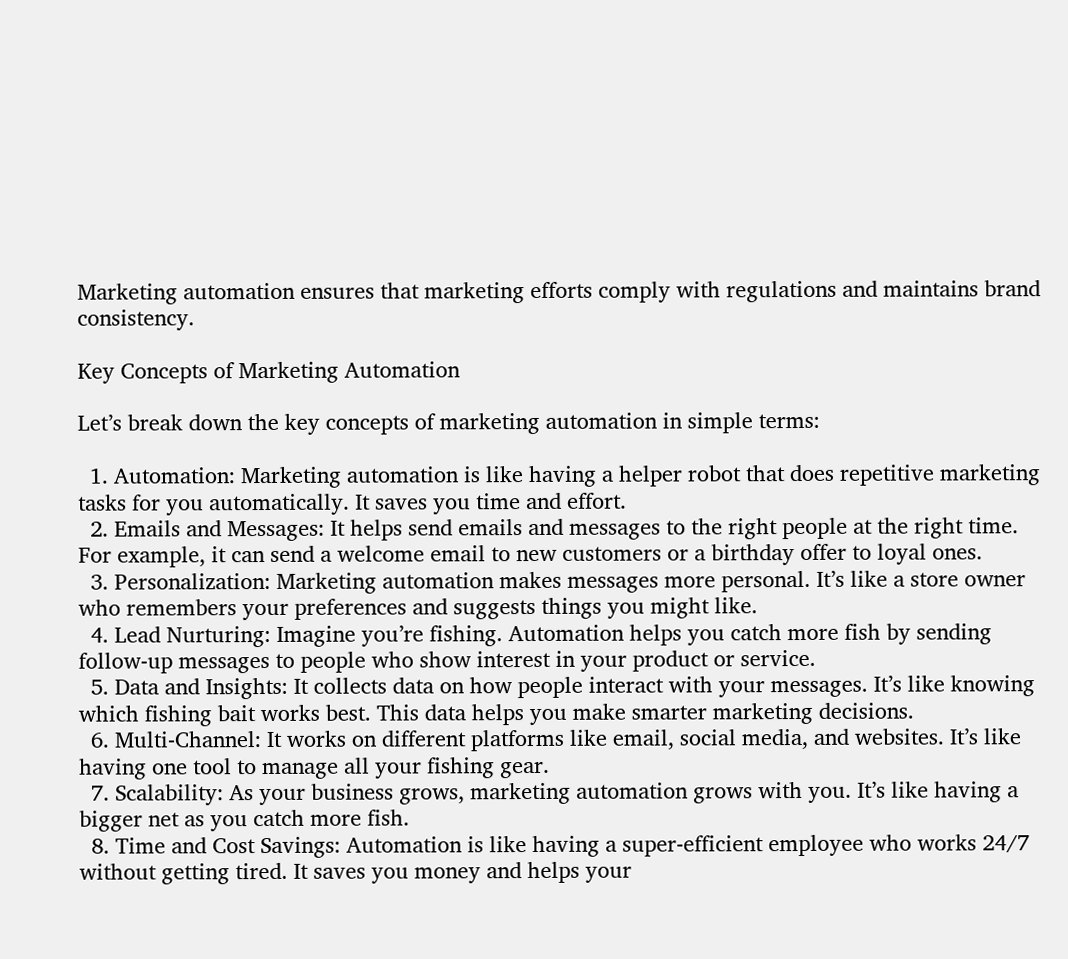Marketing automation ensures that marketing efforts comply with regulations and maintains brand consistency.

Key Concepts of Marketing Automation

Let’s break down the key concepts of marketing automation in simple terms:

  1. Automation: Marketing automation is like having a helper robot that does repetitive marketing tasks for you automatically. It saves you time and effort.
  2. Emails and Messages: It helps send emails and messages to the right people at the right time. For example, it can send a welcome email to new customers or a birthday offer to loyal ones.
  3. Personalization: Marketing automation makes messages more personal. It’s like a store owner who remembers your preferences and suggests things you might like.
  4. Lead Nurturing: Imagine you’re fishing. Automation helps you catch more fish by sending follow-up messages to people who show interest in your product or service.
  5. Data and Insights: It collects data on how people interact with your messages. It’s like knowing which fishing bait works best. This data helps you make smarter marketing decisions.
  6. Multi-Channel: It works on different platforms like email, social media, and websites. It’s like having one tool to manage all your fishing gear.
  7. Scalability: As your business grows, marketing automation grows with you. It’s like having a bigger net as you catch more fish.
  8. Time and Cost Savings: Automation is like having a super-efficient employee who works 24/7 without getting tired. It saves you money and helps your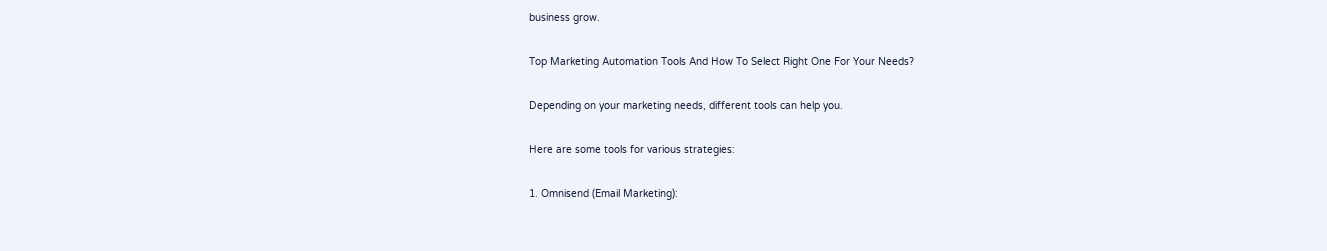business grow.

Top Marketing Automation Tools And How To Select Right One For Your Needs?

Depending on your marketing needs, different tools can help you.

Here are some tools for various strategies:

1. Omnisend (Email Marketing):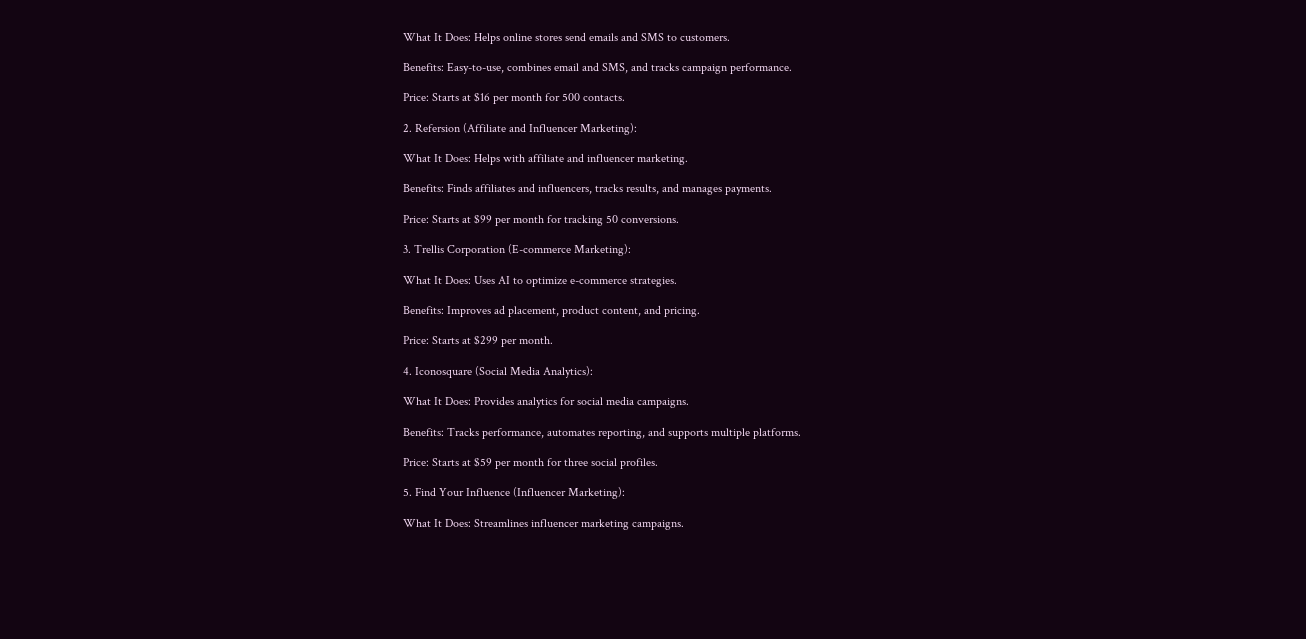What It Does: Helps online stores send emails and SMS to customers.

Benefits: Easy-to-use, combines email and SMS, and tracks campaign performance.

Price: Starts at $16 per month for 500 contacts.

2. Refersion (Affiliate and Influencer Marketing):

What It Does: Helps with affiliate and influencer marketing.

Benefits: Finds affiliates and influencers, tracks results, and manages payments.

Price: Starts at $99 per month for tracking 50 conversions.

3. Trellis Corporation (E-commerce Marketing):

What It Does: Uses AI to optimize e-commerce strategies.

Benefits: Improves ad placement, product content, and pricing.

Price: Starts at $299 per month.

4. Iconosquare (Social Media Analytics):

What It Does: Provides analytics for social media campaigns.

Benefits: Tracks performance, automates reporting, and supports multiple platforms.

Price: Starts at $59 per month for three social profiles.

5. Find Your Influence (Influencer Marketing):

What It Does: Streamlines influencer marketing campaigns.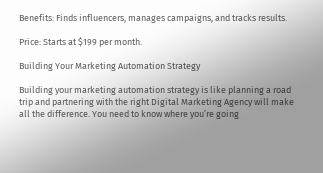Benefits: Finds influencers, manages campaigns, and tracks results.

Price: Starts at $199 per month.

Building Your Marketing Automation Strategy

Building your marketing automation strategy is like planning a road trip and partnering with the right Digital Marketing Agency will make all the difference. You need to know where you’re going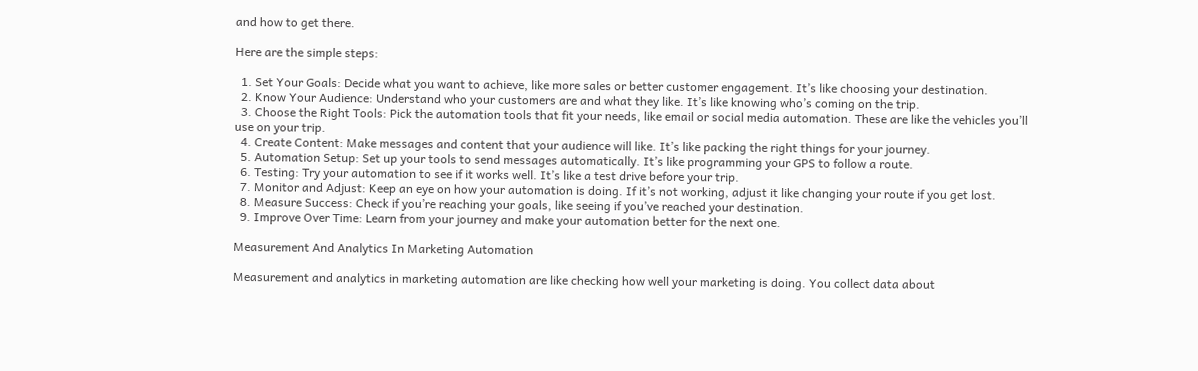and how to get there.

Here are the simple steps:

  1. Set Your Goals: Decide what you want to achieve, like more sales or better customer engagement. It’s like choosing your destination.
  2. Know Your Audience: Understand who your customers are and what they like. It’s like knowing who’s coming on the trip.
  3. Choose the Right Tools: Pick the automation tools that fit your needs, like email or social media automation. These are like the vehicles you’ll use on your trip.
  4. Create Content: Make messages and content that your audience will like. It’s like packing the right things for your journey.
  5. Automation Setup: Set up your tools to send messages automatically. It’s like programming your GPS to follow a route.
  6. Testing: Try your automation to see if it works well. It’s like a test drive before your trip.
  7. Monitor and Adjust: Keep an eye on how your automation is doing. If it’s not working, adjust it like changing your route if you get lost.
  8. Measure Success: Check if you’re reaching your goals, like seeing if you’ve reached your destination.
  9. Improve Over Time: Learn from your journey and make your automation better for the next one.

Measurement And Analytics In Marketing Automation

Measurement and analytics in marketing automation are like checking how well your marketing is doing. You collect data about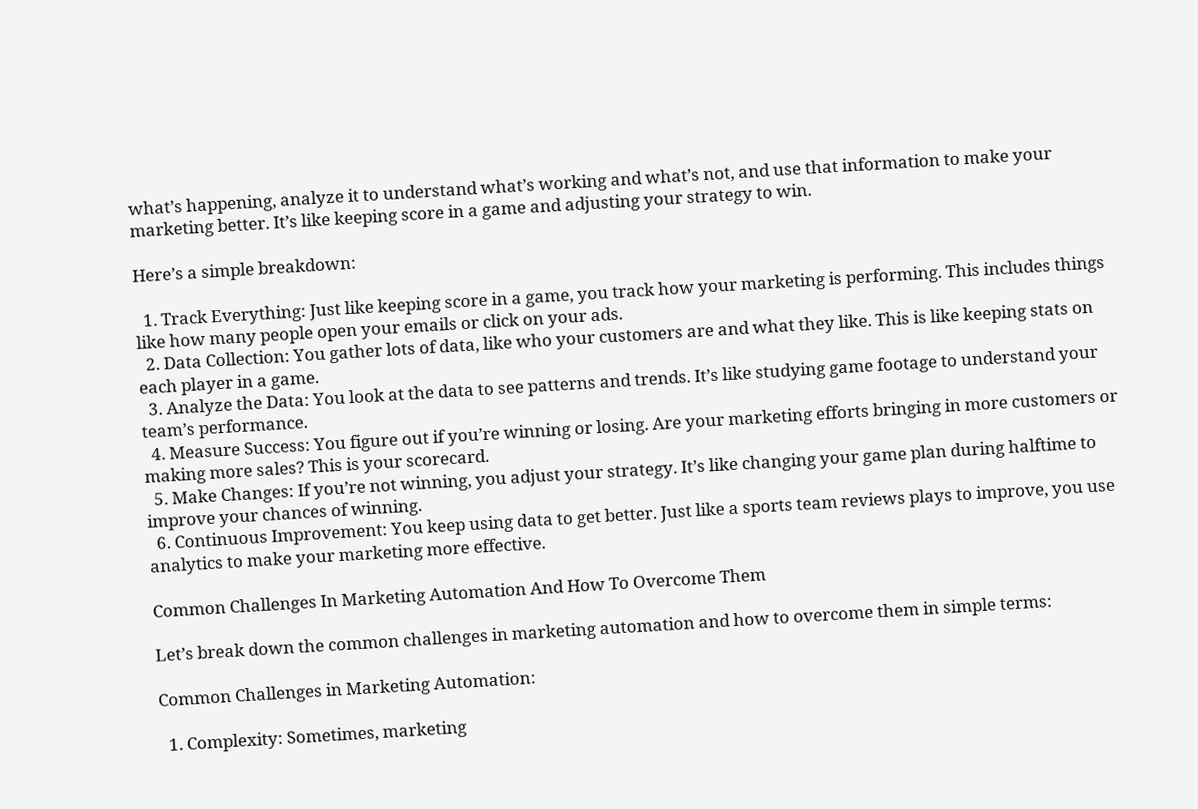what’s happening, analyze it to understand what’s working and what’s not, and use that information to make your marketing better. It’s like keeping score in a game and adjusting your strategy to win.

Here’s a simple breakdown:

  1. Track Everything: Just like keeping score in a game, you track how your marketing is performing. This includes things like how many people open your emails or click on your ads.
  2. Data Collection: You gather lots of data, like who your customers are and what they like. This is like keeping stats on each player in a game.
  3. Analyze the Data: You look at the data to see patterns and trends. It’s like studying game footage to understand your team’s performance.
  4. Measure Success: You figure out if you’re winning or losing. Are your marketing efforts bringing in more customers or making more sales? This is your scorecard.
  5. Make Changes: If you’re not winning, you adjust your strategy. It’s like changing your game plan during halftime to improve your chances of winning.
  6. Continuous Improvement: You keep using data to get better. Just like a sports team reviews plays to improve, you use analytics to make your marketing more effective.

Common Challenges In Marketing Automation And How To Overcome Them

Let’s break down the common challenges in marketing automation and how to overcome them in simple terms:

Common Challenges in Marketing Automation:

  1. Complexity: Sometimes, marketing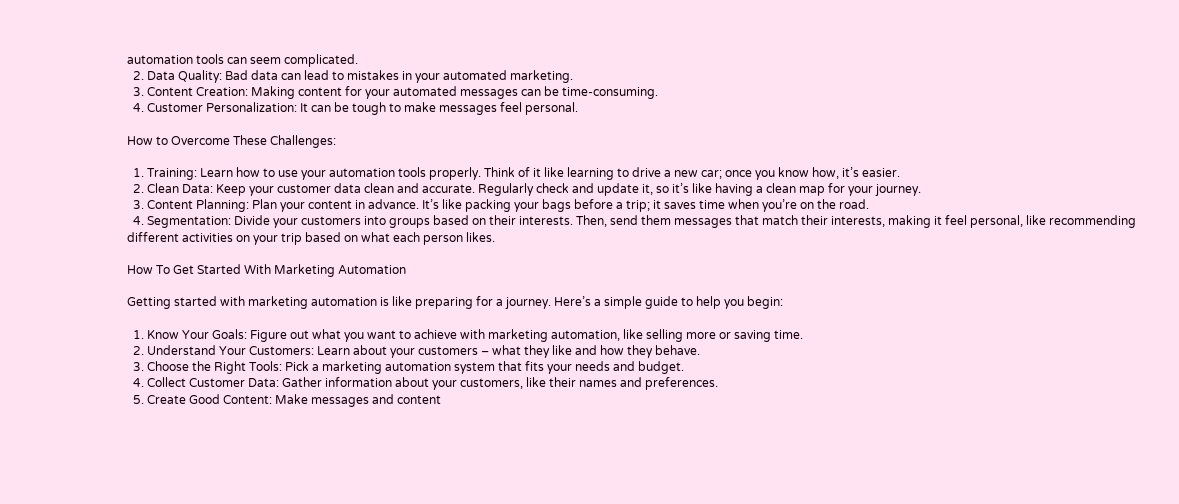automation tools can seem complicated.
  2. Data Quality: Bad data can lead to mistakes in your automated marketing.
  3. Content Creation: Making content for your automated messages can be time-consuming.
  4. Customer Personalization: It can be tough to make messages feel personal.

How to Overcome These Challenges:

  1. Training: Learn how to use your automation tools properly. Think of it like learning to drive a new car; once you know how, it’s easier.
  2. Clean Data: Keep your customer data clean and accurate. Regularly check and update it, so it’s like having a clean map for your journey.
  3. Content Planning: Plan your content in advance. It’s like packing your bags before a trip; it saves time when you’re on the road.
  4. Segmentation: Divide your customers into groups based on their interests. Then, send them messages that match their interests, making it feel personal, like recommending different activities on your trip based on what each person likes.

How To Get Started With Marketing Automation

Getting started with marketing automation is like preparing for a journey. Here’s a simple guide to help you begin:

  1. Know Your Goals: Figure out what you want to achieve with marketing automation, like selling more or saving time.
  2. Understand Your Customers: Learn about your customers – what they like and how they behave.
  3. Choose the Right Tools: Pick a marketing automation system that fits your needs and budget.
  4. Collect Customer Data: Gather information about your customers, like their names and preferences.
  5. Create Good Content: Make messages and content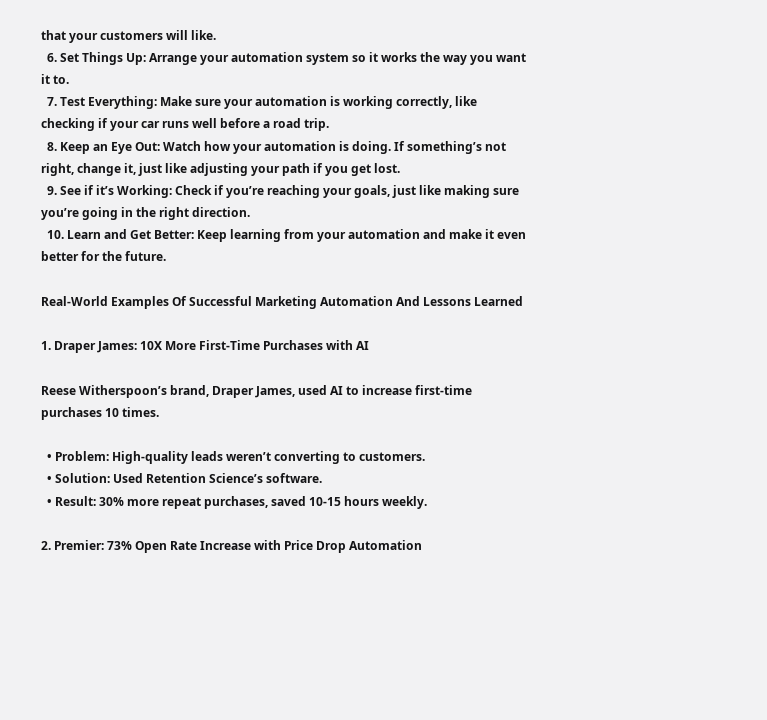that your customers will like.
  6. Set Things Up: Arrange your automation system so it works the way you want it to.
  7. Test Everything: Make sure your automation is working correctly, like checking if your car runs well before a road trip.
  8. Keep an Eye Out: Watch how your automation is doing. If something’s not right, change it, just like adjusting your path if you get lost.
  9. See if it’s Working: Check if you’re reaching your goals, just like making sure you’re going in the right direction.
  10. Learn and Get Better: Keep learning from your automation and make it even better for the future.

Real-World Examples Of Successful Marketing Automation And Lessons Learned

1. Draper James: 10X More First-Time Purchases with AI

Reese Witherspoon’s brand, Draper James, used AI to increase first-time purchases 10 times.

  • Problem: High-quality leads weren’t converting to customers.
  • Solution: Used Retention Science’s software.
  • Result: 30% more repeat purchases, saved 10-15 hours weekly.

2. Premier: 73% Open Rate Increase with Price Drop Automation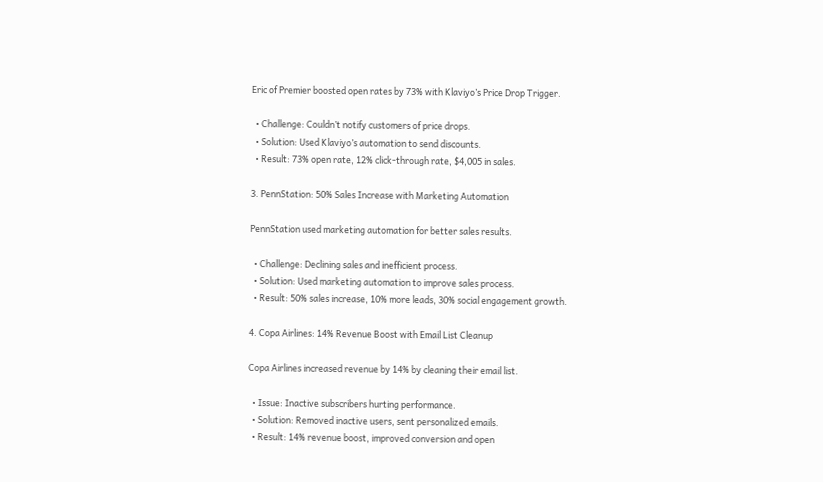Eric of Premier boosted open rates by 73% with Klaviyo’s Price Drop Trigger.

  • Challenge: Couldn’t notify customers of price drops.
  • Solution: Used Klaviyo’s automation to send discounts.
  • Result: 73% open rate, 12% click-through rate, $4,005 in sales.

3. PennStation: 50% Sales Increase with Marketing Automation

PennStation used marketing automation for better sales results.

  • Challenge: Declining sales and inefficient process.
  • Solution: Used marketing automation to improve sales process.
  • Result: 50% sales increase, 10% more leads, 30% social engagement growth.

4. Copa Airlines: 14% Revenue Boost with Email List Cleanup

Copa Airlines increased revenue by 14% by cleaning their email list.

  • Issue: Inactive subscribers hurting performance.
  • Solution: Removed inactive users, sent personalized emails.
  • Result: 14% revenue boost, improved conversion and open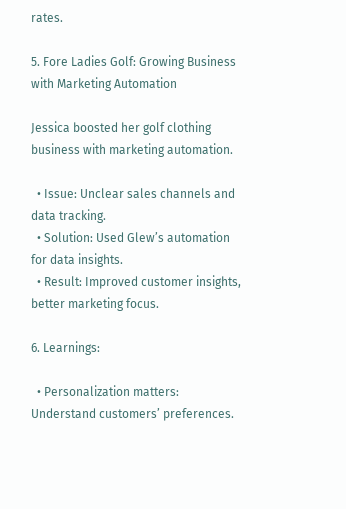rates.

5. Fore Ladies Golf: Growing Business with Marketing Automation

Jessica boosted her golf clothing business with marketing automation.

  • Issue: Unclear sales channels and data tracking.
  • Solution: Used Glew’s automation for data insights.
  • Result: Improved customer insights, better marketing focus.

6. Learnings:

  • Personalization matters: Understand customers’ preferences.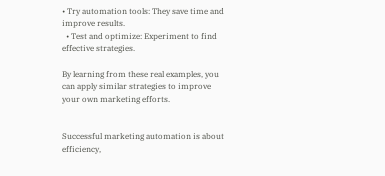• Try automation tools: They save time and improve results.
  • Test and optimize: Experiment to find effective strategies.

By learning from these real examples, you can apply similar strategies to improve your own marketing efforts.


Successful marketing automation is about efficiency,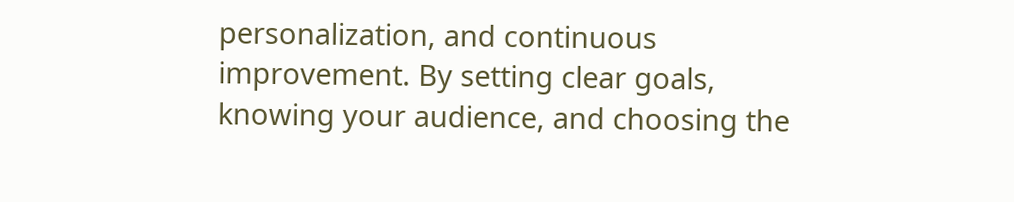personalization, and continuous improvement. By setting clear goals, knowing your audience, and choosing the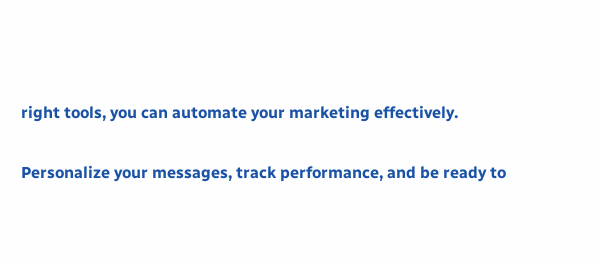right tools, you can automate your marketing effectively.

Personalize your messages, track performance, and be ready to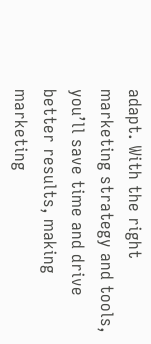adapt. With the right marketing strategy and tools, you’ll save time and drive better results, making marketing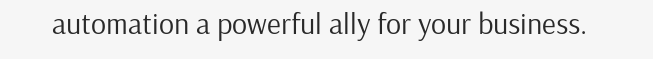automation a powerful ally for your business.